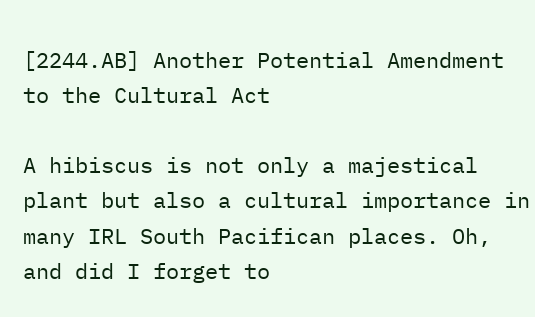[2244.AB] Another Potential Amendment to the Cultural Act

A hibiscus is not only a majestical plant but also a cultural importance in many IRL South Pacifican places. Oh, and did I forget to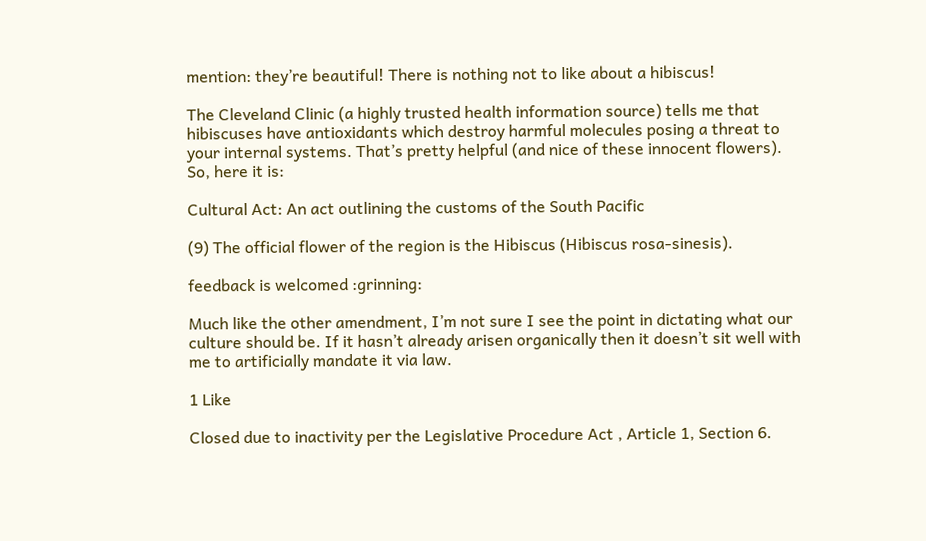mention: they’re beautiful! There is nothing not to like about a hibiscus!

The Cleveland Clinic (a highly trusted health information source) tells me that hibiscuses have antioxidants which destroy harmful molecules posing a threat to your internal systems. That’s pretty helpful (and nice of these innocent flowers). So, here it is:

Cultural Act: An act outlining the customs of the South Pacific

(9) The official flower of the region is the Hibiscus (Hibiscus rosa-sinesis).

feedback is welcomed :grinning:

Much like the other amendment, I’m not sure I see the point in dictating what our culture should be. If it hasn’t already arisen organically then it doesn’t sit well with me to artificially mandate it via law.

1 Like

Closed due to inactivity per the Legislative Procedure Act , Article 1, Section 6.